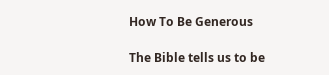How To Be Generous

The Bible tells us to be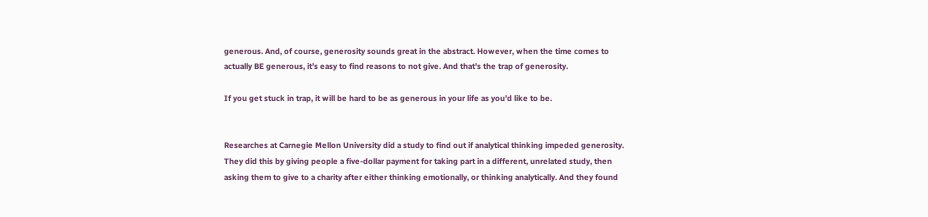generous. And, of course, generosity sounds great in the abstract. However, when the time comes to actually BE generous, it’s easy to find reasons to not give. And that’s the trap of generosity.

If you get stuck in trap, it will be hard to be as generous in your life as you’d like to be.


Researches at Carnegie Mellon University did a study to find out if analytical thinking impeded generosity. They did this by giving people a five-dollar payment for taking part in a different, unrelated study, then asking them to give to a charity after either thinking emotionally, or thinking analytically. And they found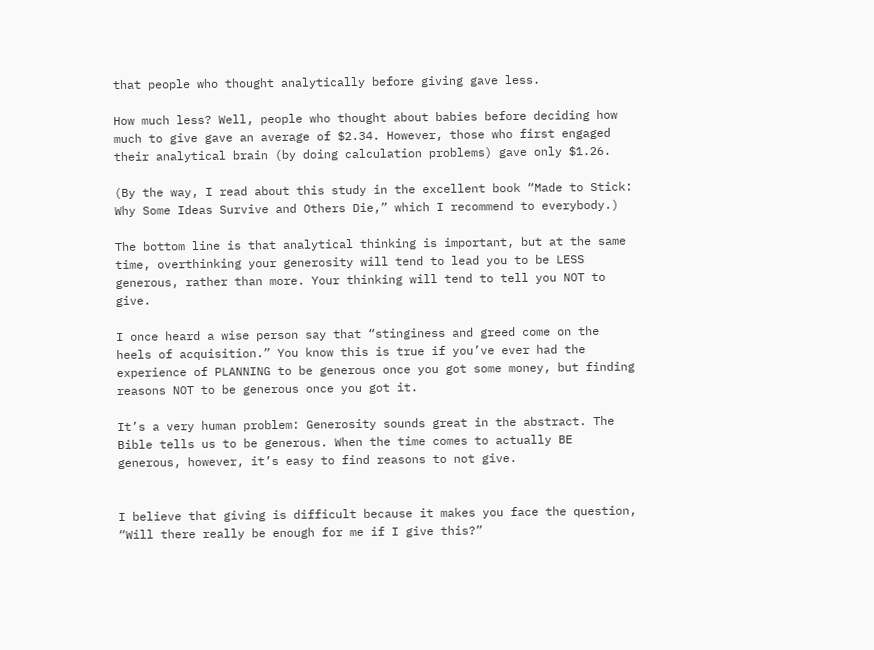that people who thought analytically before giving gave less.

How much less? Well, people who thought about babies before deciding how much to give gave an average of $2.34. However, those who first engaged their analytical brain (by doing calculation problems) gave only $1.26.

(By the way, I read about this study in the excellent book “Made to Stick: Why Some Ideas Survive and Others Die,” which I recommend to everybody.)

The bottom line is that analytical thinking is important, but at the same time, overthinking your generosity will tend to lead you to be LESS generous, rather than more. Your thinking will tend to tell you NOT to give.

I once heard a wise person say that “stinginess and greed come on the heels of acquisition.” You know this is true if you’ve ever had the experience of PLANNING to be generous once you got some money, but finding reasons NOT to be generous once you got it.

It’s a very human problem: Generosity sounds great in the abstract. The Bible tells us to be generous. When the time comes to actually BE generous, however, it’s easy to find reasons to not give.


I believe that giving is difficult because it makes you face the question, “Will there really be enough for me if I give this?”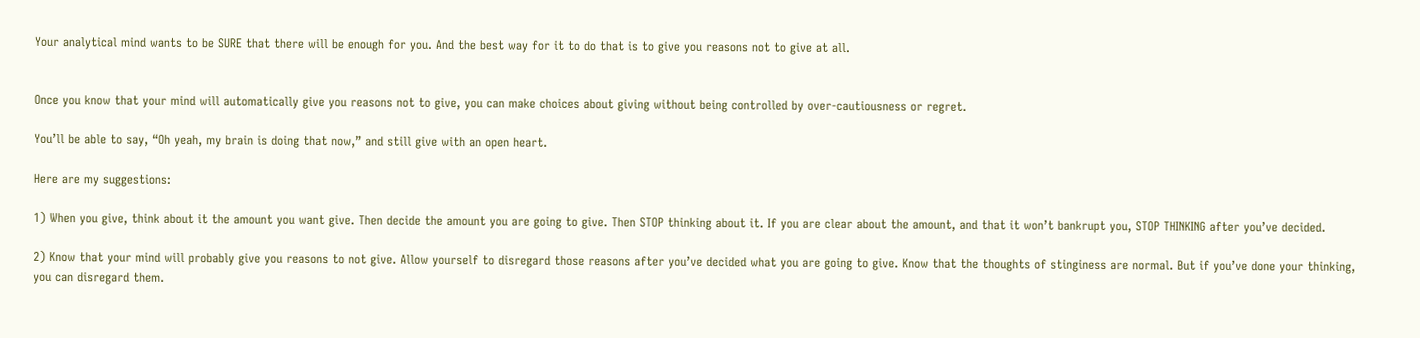Your analytical mind wants to be SURE that there will be enough for you. And the best way for it to do that is to give you reasons not to give at all.


Once you know that your mind will automatically give you reasons not to give, you can make choices about giving without being controlled by over-cautiousness or regret.

You’ll be able to say, “Oh yeah, my brain is doing that now,” and still give with an open heart.

Here are my suggestions:

1) When you give, think about it the amount you want give. Then decide the amount you are going to give. Then STOP thinking about it. If you are clear about the amount, and that it won’t bankrupt you, STOP THINKING after you’ve decided.

2) Know that your mind will probably give you reasons to not give. Allow yourself to disregard those reasons after you’ve decided what you are going to give. Know that the thoughts of stinginess are normal. But if you’ve done your thinking, you can disregard them.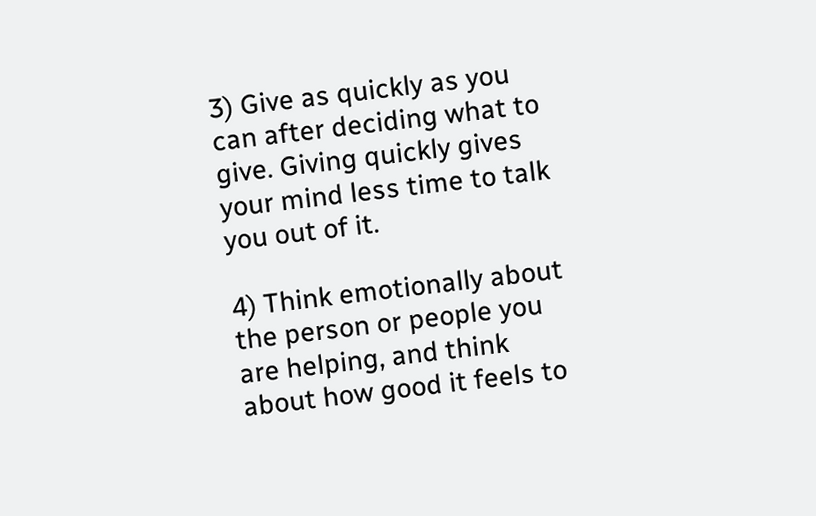3) Give as quickly as you can after deciding what to give. Giving quickly gives your mind less time to talk you out of it.

4) Think emotionally about the person or people you are helping, and think about how good it feels to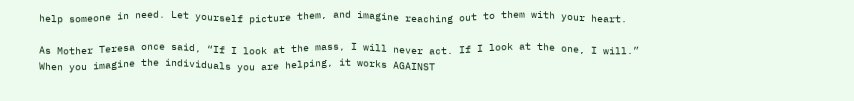help someone in need. Let yourself picture them, and imagine reaching out to them with your heart.

As Mother Teresa once said, “If I look at the mass, I will never act. If I look at the one, I will.” When you imagine the individuals you are helping, it works AGAINST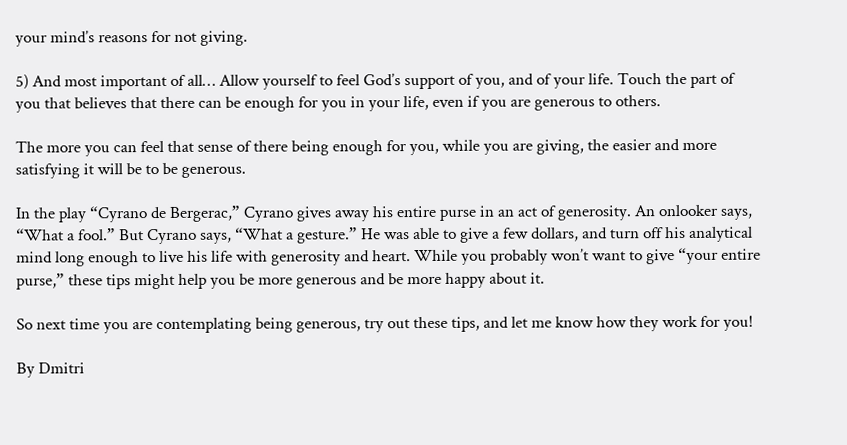your mind’s reasons for not giving.

5) And most important of all… Allow yourself to feel God’s support of you, and of your life. Touch the part of you that believes that there can be enough for you in your life, even if you are generous to others.

The more you can feel that sense of there being enough for you, while you are giving, the easier and more satisfying it will be to be generous.

In the play “Cyrano de Bergerac,” Cyrano gives away his entire purse in an act of generosity. An onlooker says, “What a fool.” But Cyrano says, “What a gesture.” He was able to give a few dollars, and turn off his analytical mind long enough to live his life with generosity and heart. While you probably won’t want to give “your entire purse,” these tips might help you be more generous and be more happy about it.

So next time you are contemplating being generous, try out these tips, and let me know how they work for you!

By Dmitri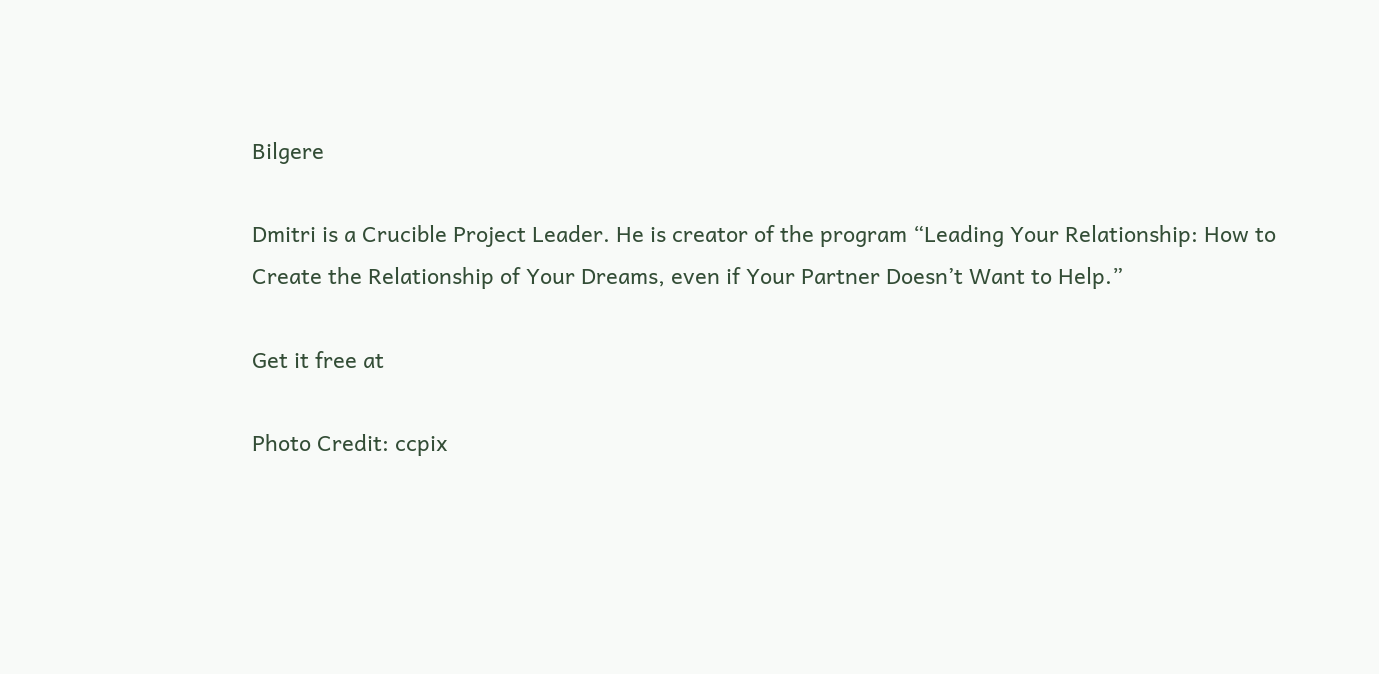Bilgere

Dmitri is a Crucible Project Leader. He is creator of the program “Leading Your Relationship: How to Create the Relationship of Your Dreams, even if Your Partner Doesn’t Want to Help.”

Get it free at

Photo Credit: ccpix